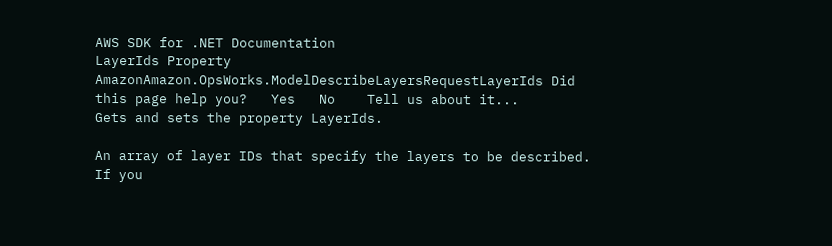AWS SDK for .NET Documentation
LayerIds Property
AmazonAmazon.OpsWorks.ModelDescribeLayersRequestLayerIds Did this page help you?   Yes   No    Tell us about it...
Gets and sets the property LayerIds.

An array of layer IDs that specify the layers to be described. If you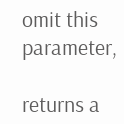omit this parameter,

returns a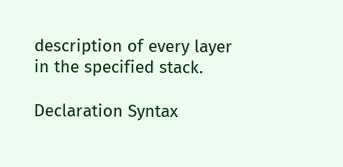description of every layer in the specified stack.

Declaration Syntax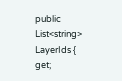public List<string> LayerIds { get;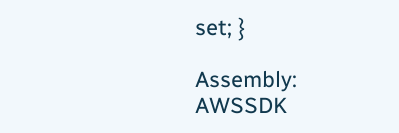set; }

Assembly: AWSSDK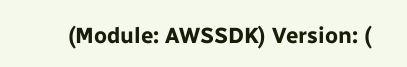(Module: AWSSDK) Version: (